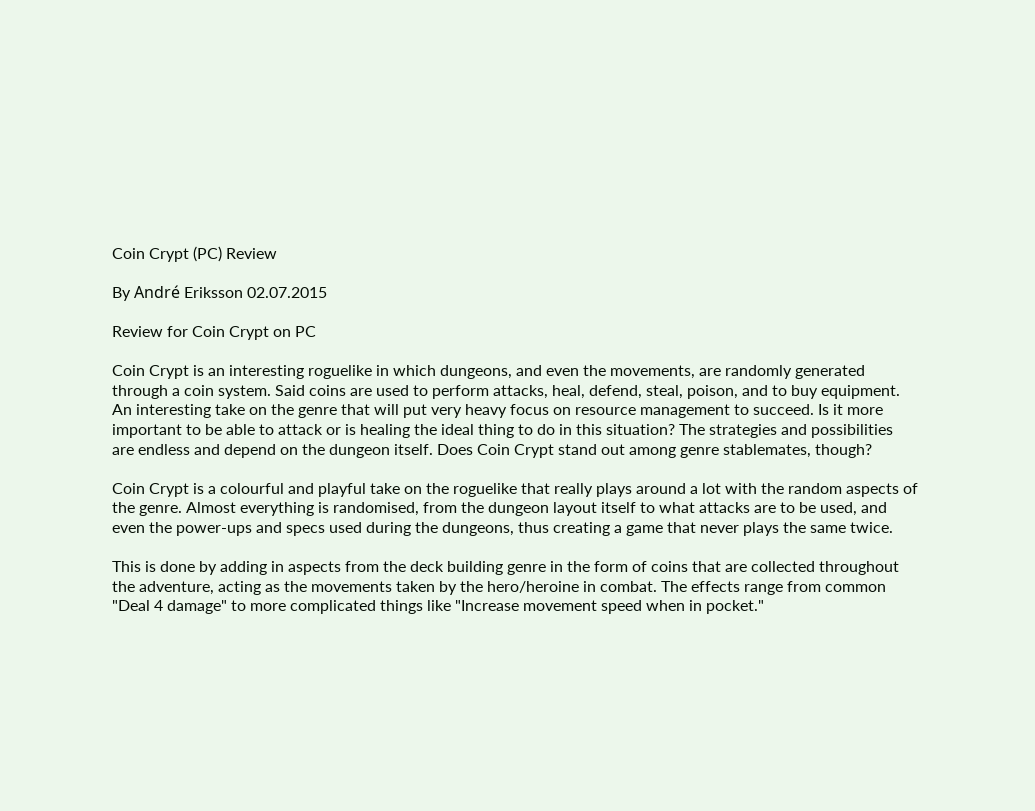Coin Crypt (PC) Review

By André Eriksson 02.07.2015

Review for Coin Crypt on PC

Coin Crypt is an interesting roguelike in which dungeons, and even the movements, are randomly generated through a coin system. Said coins are used to perform attacks, heal, defend, steal, poison, and to buy equipment. An interesting take on the genre that will put very heavy focus on resource management to succeed. Is it more important to be able to attack or is healing the ideal thing to do in this situation? The strategies and possibilities are endless and depend on the dungeon itself. Does Coin Crypt stand out among genre stablemates, though?

Coin Crypt is a colourful and playful take on the roguelike that really plays around a lot with the random aspects of the genre. Almost everything is randomised, from the dungeon layout itself to what attacks are to be used, and even the power-ups and specs used during the dungeons, thus creating a game that never plays the same twice.

This is done by adding in aspects from the deck building genre in the form of coins that are collected throughout the adventure, acting as the movements taken by the hero/heroine in combat. The effects range from common "Deal 4 damage" to more complicated things like "Increase movement speed when in pocket."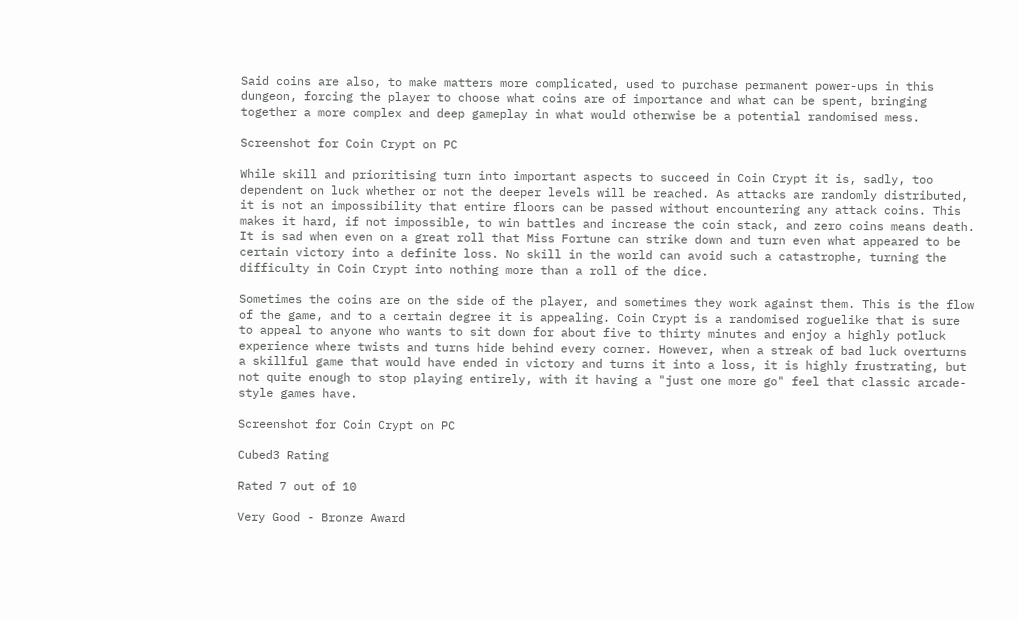Said coins are also, to make matters more complicated, used to purchase permanent power-ups in this dungeon, forcing the player to choose what coins are of importance and what can be spent, bringing together a more complex and deep gameplay in what would otherwise be a potential randomised mess.

Screenshot for Coin Crypt on PC

While skill and prioritising turn into important aspects to succeed in Coin Crypt it is, sadly, too dependent on luck whether or not the deeper levels will be reached. As attacks are randomly distributed, it is not an impossibility that entire floors can be passed without encountering any attack coins. This makes it hard, if not impossible, to win battles and increase the coin stack, and zero coins means death. It is sad when even on a great roll that Miss Fortune can strike down and turn even what appeared to be certain victory into a definite loss. No skill in the world can avoid such a catastrophe, turning the difficulty in Coin Crypt into nothing more than a roll of the dice.

Sometimes the coins are on the side of the player, and sometimes they work against them. This is the flow of the game, and to a certain degree it is appealing. Coin Crypt is a randomised roguelike that is sure to appeal to anyone who wants to sit down for about five to thirty minutes and enjoy a highly potluck experience where twists and turns hide behind every corner. However, when a streak of bad luck overturns a skillful game that would have ended in victory and turns it into a loss, it is highly frustrating, but not quite enough to stop playing entirely, with it having a "just one more go" feel that classic arcade-style games have.

Screenshot for Coin Crypt on PC

Cubed3 Rating

Rated 7 out of 10

Very Good - Bronze Award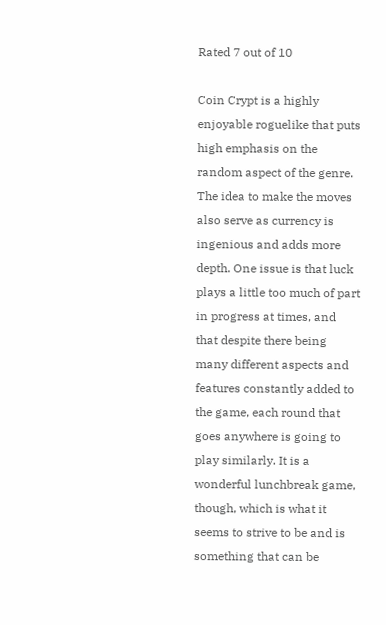Rated 7 out of 10

Coin Crypt is a highly enjoyable roguelike that puts high emphasis on the random aspect of the genre. The idea to make the moves also serve as currency is ingenious and adds more depth. One issue is that luck plays a little too much of part in progress at times, and that despite there being many different aspects and features constantly added to the game, each round that goes anywhere is going to play similarly. It is a wonderful lunchbreak game, though, which is what it seems to strive to be and is something that can be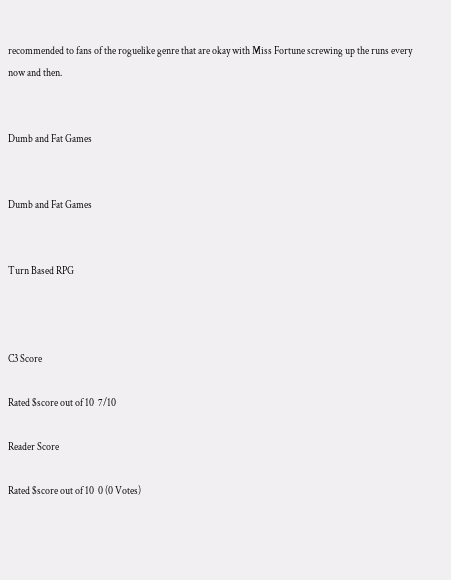recommended to fans of the roguelike genre that are okay with Miss Fortune screwing up the runs every now and then.


Dumb and Fat Games


Dumb and Fat Games


Turn Based RPG



C3 Score

Rated $score out of 10  7/10

Reader Score

Rated $score out of 10  0 (0 Votes)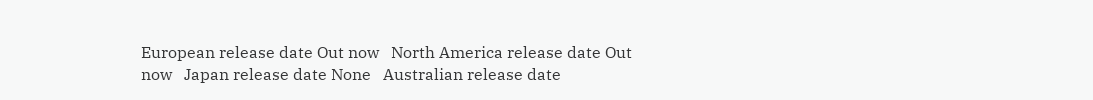European release date Out now   North America release date Out now   Japan release date None   Australian release date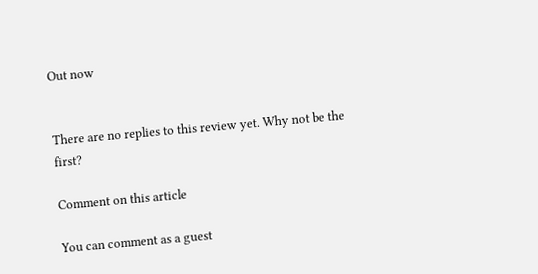Out now


There are no replies to this review yet. Why not be the first?

Comment on this article

You can comment as a guest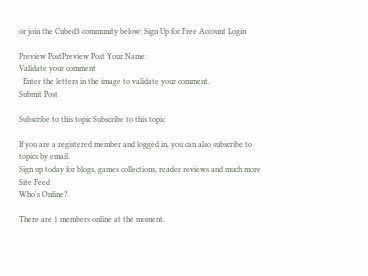or join the Cubed3 community below: Sign Up for Free Account Login

Preview PostPreview Post Your Name:
Validate your comment
  Enter the letters in the image to validate your comment.
Submit Post

Subscribe to this topic Subscribe to this topic

If you are a registered member and logged in, you can also subscribe to topics by email.
Sign up today for blogs, games collections, reader reviews and much more
Site Feed
Who's Online?

There are 1 members online at the moment.